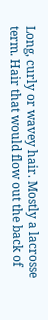Long, curly or wavey hair. Mostly a lacrosse term. Hair that would flow out the back of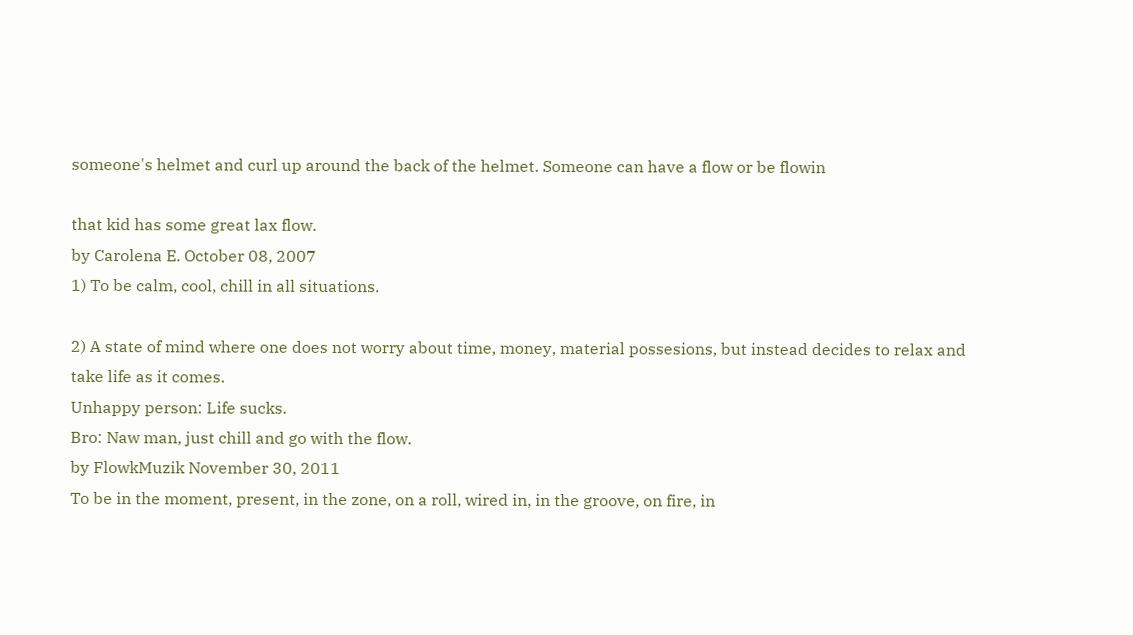someone's helmet and curl up around the back of the helmet. Someone can have a flow or be flowin

that kid has some great lax flow.
by Carolena E. October 08, 2007
1) To be calm, cool, chill in all situations.

2) A state of mind where one does not worry about time, money, material possesions, but instead decides to relax and take life as it comes.
Unhappy person: Life sucks.
Bro: Naw man, just chill and go with the flow.
by FlowkMuzik November 30, 2011
To be in the moment, present, in the zone, on a roll, wired in, in the groove, on fire, in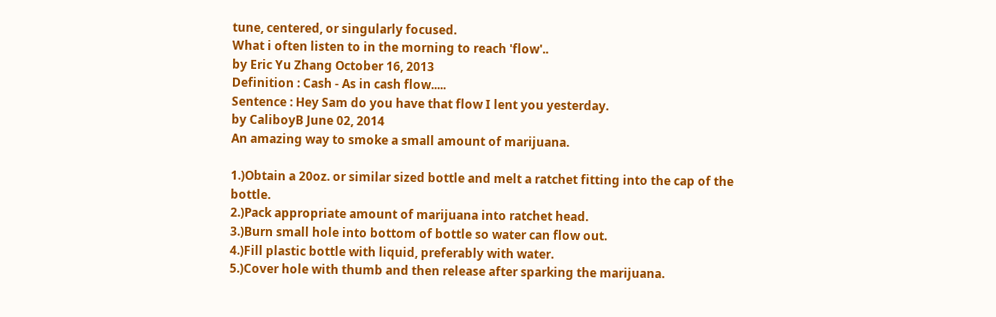tune, centered, or singularly focused.
What i often listen to in the morning to reach 'flow'..
by Eric Yu Zhang October 16, 2013
Definition : Cash - As in cash flow.....
Sentence : Hey Sam do you have that flow I lent you yesterday.
by CaliboyB June 02, 2014
An amazing way to smoke a small amount of marijuana.

1.)Obtain a 20oz. or similar sized bottle and melt a ratchet fitting into the cap of the bottle.
2.)Pack appropriate amount of marijuana into ratchet head.
3.)Burn small hole into bottom of bottle so water can flow out.
4.)Fill plastic bottle with liquid, preferably with water.
5.)Cover hole with thumb and then release after sparking the marijuana.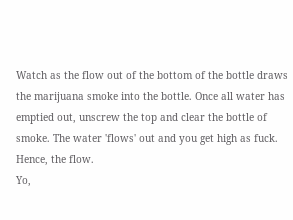Watch as the flow out of the bottom of the bottle draws the marijuana smoke into the bottle. Once all water has emptied out, unscrew the top and clear the bottle of smoke. The water 'flows' out and you get high as fuck. Hence, the flow.
Yo,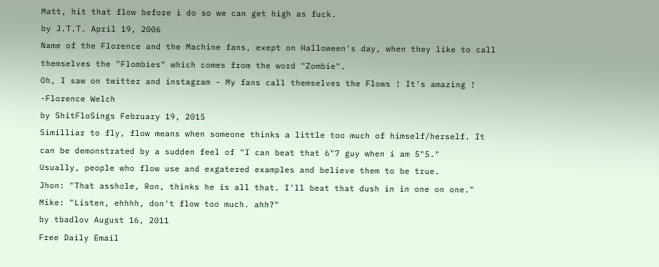Matt, hit that flow before i do so we can get high as fuck.
by J.T.T. April 19, 2006
Name of the Florence and the Machine fans, exept on Halloween's day, when they like to call themselves the "Flombies" which comes from the word "Zombie".
Oh, I saw on twitter and instagram - My fans call themselves the Flows ! It's amazing ! -Florence Welch
by ShitFloSings February 19, 2015
Similliar to fly, flow means when someone thinks a little too much of himself/herself. It can be demonstrated by a sudden feel of "I can beat that 6"7 guy when i am 5"5."
Usually, people who flow use and exgatered examples and believe them to be true.
Jhon: "That asshole, Ron, thinks he is all that. I'll beat that dush in in one on one."
Mike: "Listen, ehhhh, don't flow too much. ahh?"
by tbadlov August 16, 2011
Free Daily Email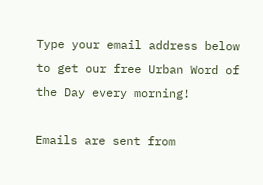Type your email address below to get our free Urban Word of the Day every morning!

Emails are sent from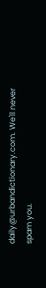daily@urbandictionary.com. We'll never spam you.